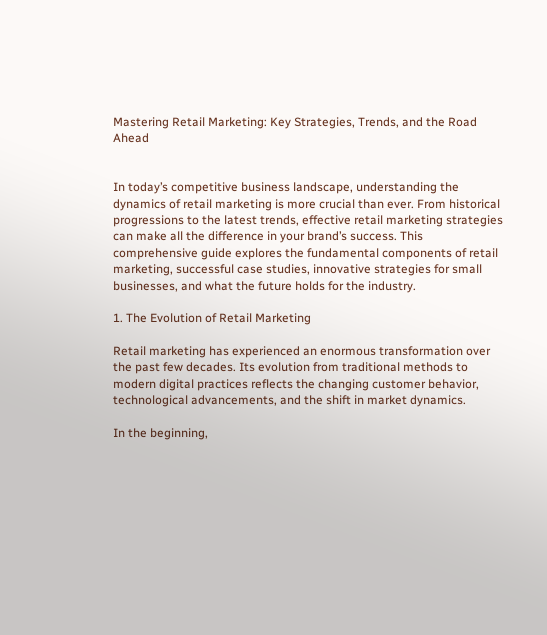Mastering Retail Marketing: Key Strategies, Trends, and the Road Ahead


In today’s competitive business landscape, understanding the dynamics of retail marketing is more crucial than ever. From historical progressions to the latest trends, effective retail marketing strategies can make all the difference in your brand’s success. This comprehensive guide explores the fundamental components of retail marketing, successful case studies, innovative strategies for small businesses, and what the future holds for the industry.

1. The Evolution of Retail Marketing

Retail marketing has experienced an enormous transformation over the past few decades. Its evolution from traditional methods to modern digital practices reflects the changing customer behavior, technological advancements, and the shift in market dynamics.

In the beginning,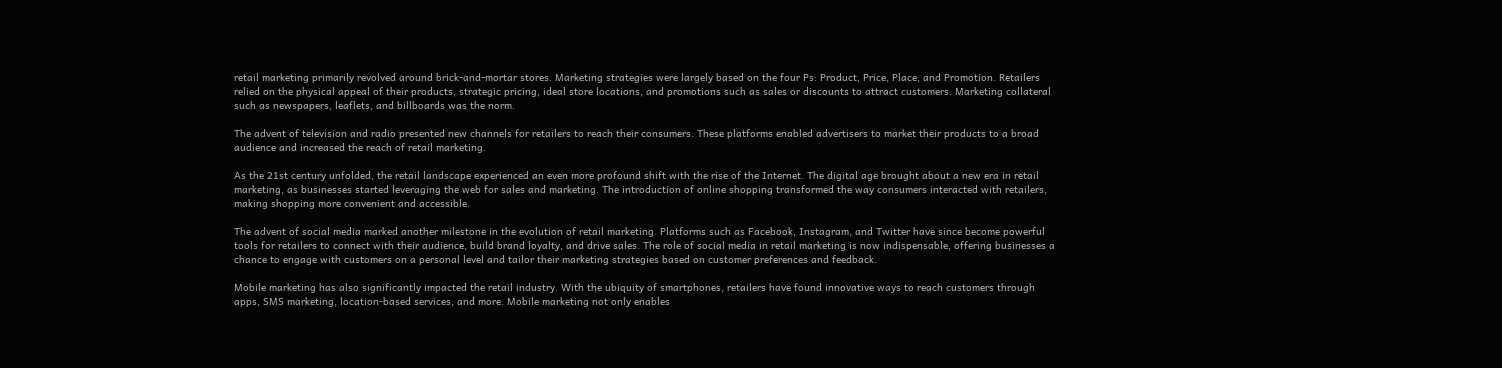retail marketing primarily revolved around brick-and-mortar stores. Marketing strategies were largely based on the four Ps: Product, Price, Place, and Promotion. Retailers relied on the physical appeal of their products, strategic pricing, ideal store locations, and promotions such as sales or discounts to attract customers. Marketing collateral such as newspapers, leaflets, and billboards was the norm.

The advent of television and radio presented new channels for retailers to reach their consumers. These platforms enabled advertisers to market their products to a broad audience and increased the reach of retail marketing.

As the 21st century unfolded, the retail landscape experienced an even more profound shift with the rise of the Internet. The digital age brought about a new era in retail marketing, as businesses started leveraging the web for sales and marketing. The introduction of online shopping transformed the way consumers interacted with retailers, making shopping more convenient and accessible.

The advent of social media marked another milestone in the evolution of retail marketing. Platforms such as Facebook, Instagram, and Twitter have since become powerful tools for retailers to connect with their audience, build brand loyalty, and drive sales. The role of social media in retail marketing is now indispensable, offering businesses a chance to engage with customers on a personal level and tailor their marketing strategies based on customer preferences and feedback.

Mobile marketing has also significantly impacted the retail industry. With the ubiquity of smartphones, retailers have found innovative ways to reach customers through apps, SMS marketing, location-based services, and more. Mobile marketing not only enables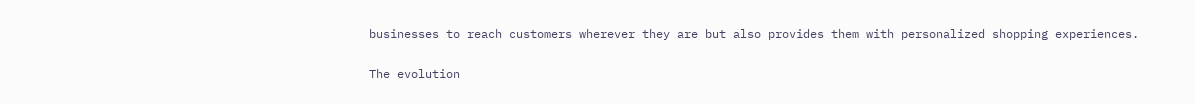businesses to reach customers wherever they are but also provides them with personalized shopping experiences.

The evolution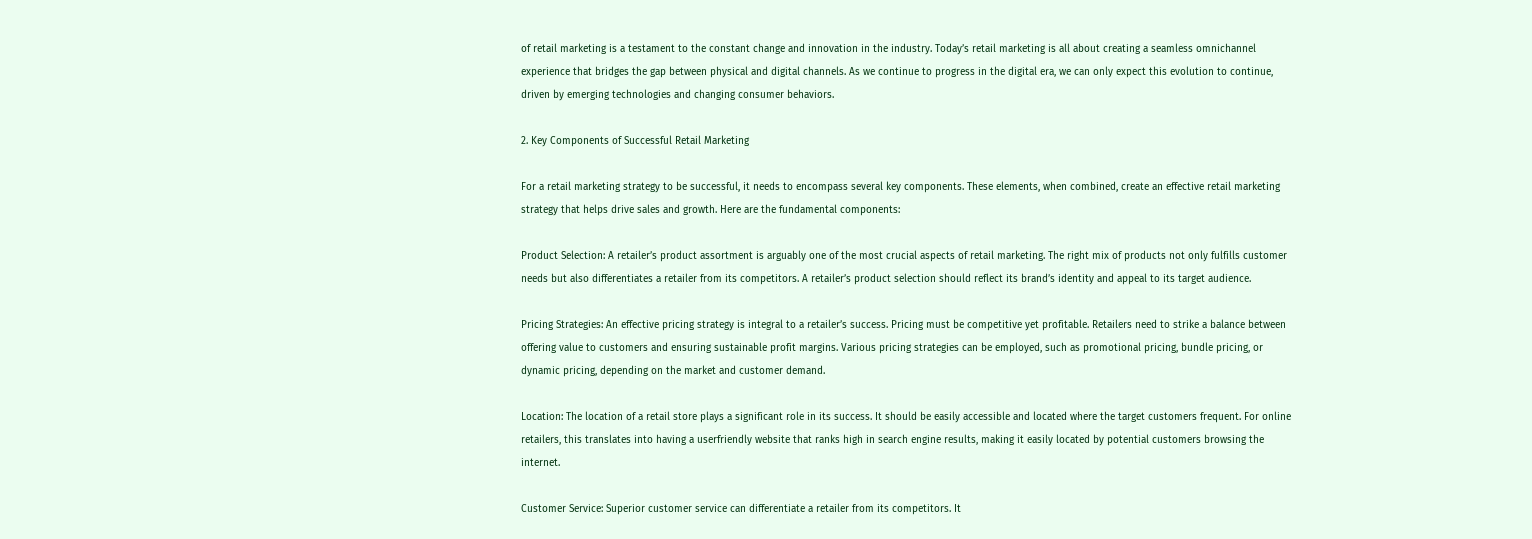of retail marketing is a testament to the constant change and innovation in the industry. Today’s retail marketing is all about creating a seamless omnichannel experience that bridges the gap between physical and digital channels. As we continue to progress in the digital era, we can only expect this evolution to continue, driven by emerging technologies and changing consumer behaviors.

2. Key Components of Successful Retail Marketing

For a retail marketing strategy to be successful, it needs to encompass several key components. These elements, when combined, create an effective retail marketing strategy that helps drive sales and growth. Here are the fundamental components:

Product Selection: A retailer’s product assortment is arguably one of the most crucial aspects of retail marketing. The right mix of products not only fulfills customer needs but also differentiates a retailer from its competitors. A retailer’s product selection should reflect its brand’s identity and appeal to its target audience.

Pricing Strategies: An effective pricing strategy is integral to a retailer’s success. Pricing must be competitive yet profitable. Retailers need to strike a balance between offering value to customers and ensuring sustainable profit margins. Various pricing strategies can be employed, such as promotional pricing, bundle pricing, or dynamic pricing, depending on the market and customer demand.

Location: The location of a retail store plays a significant role in its success. It should be easily accessible and located where the target customers frequent. For online retailers, this translates into having a userfriendly website that ranks high in search engine results, making it easily located by potential customers browsing the internet.

Customer Service: Superior customer service can differentiate a retailer from its competitors. It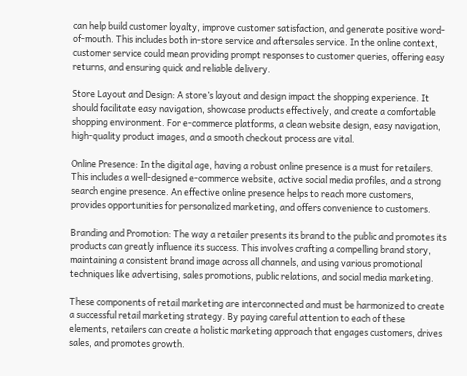can help build customer loyalty, improve customer satisfaction, and generate positive word-of-mouth. This includes both in-store service and aftersales service. In the online context, customer service could mean providing prompt responses to customer queries, offering easy returns, and ensuring quick and reliable delivery.

Store Layout and Design: A store’s layout and design impact the shopping experience. It should facilitate easy navigation, showcase products effectively, and create a comfortable shopping environment. For e-commerce platforms, a clean website design, easy navigation, high-quality product images, and a smooth checkout process are vital.

Online Presence: In the digital age, having a robust online presence is a must for retailers. This includes a well-designed e-commerce website, active social media profiles, and a strong search engine presence. An effective online presence helps to reach more customers, provides opportunities for personalized marketing, and offers convenience to customers.

Branding and Promotion: The way a retailer presents its brand to the public and promotes its products can greatly influence its success. This involves crafting a compelling brand story, maintaining a consistent brand image across all channels, and using various promotional techniques like advertising, sales promotions, public relations, and social media marketing.

These components of retail marketing are interconnected and must be harmonized to create a successful retail marketing strategy. By paying careful attention to each of these elements, retailers can create a holistic marketing approach that engages customers, drives sales, and promotes growth.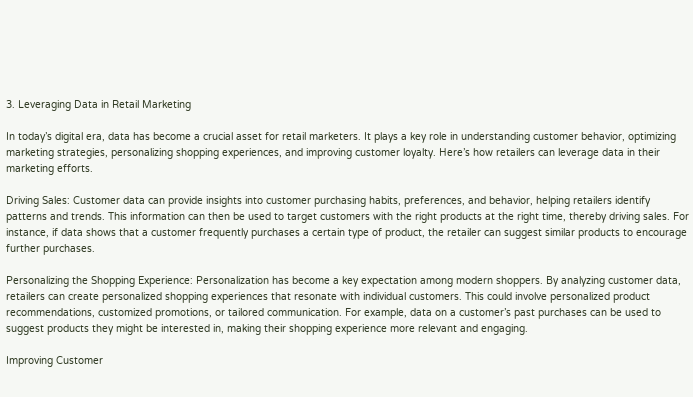3. Leveraging Data in Retail Marketing

In today’s digital era, data has become a crucial asset for retail marketers. It plays a key role in understanding customer behavior, optimizing marketing strategies, personalizing shopping experiences, and improving customer loyalty. Here’s how retailers can leverage data in their marketing efforts.

Driving Sales: Customer data can provide insights into customer purchasing habits, preferences, and behavior, helping retailers identify patterns and trends. This information can then be used to target customers with the right products at the right time, thereby driving sales. For instance, if data shows that a customer frequently purchases a certain type of product, the retailer can suggest similar products to encourage further purchases.

Personalizing the Shopping Experience: Personalization has become a key expectation among modern shoppers. By analyzing customer data, retailers can create personalized shopping experiences that resonate with individual customers. This could involve personalized product recommendations, customized promotions, or tailored communication. For example, data on a customer’s past purchases can be used to suggest products they might be interested in, making their shopping experience more relevant and engaging.

Improving Customer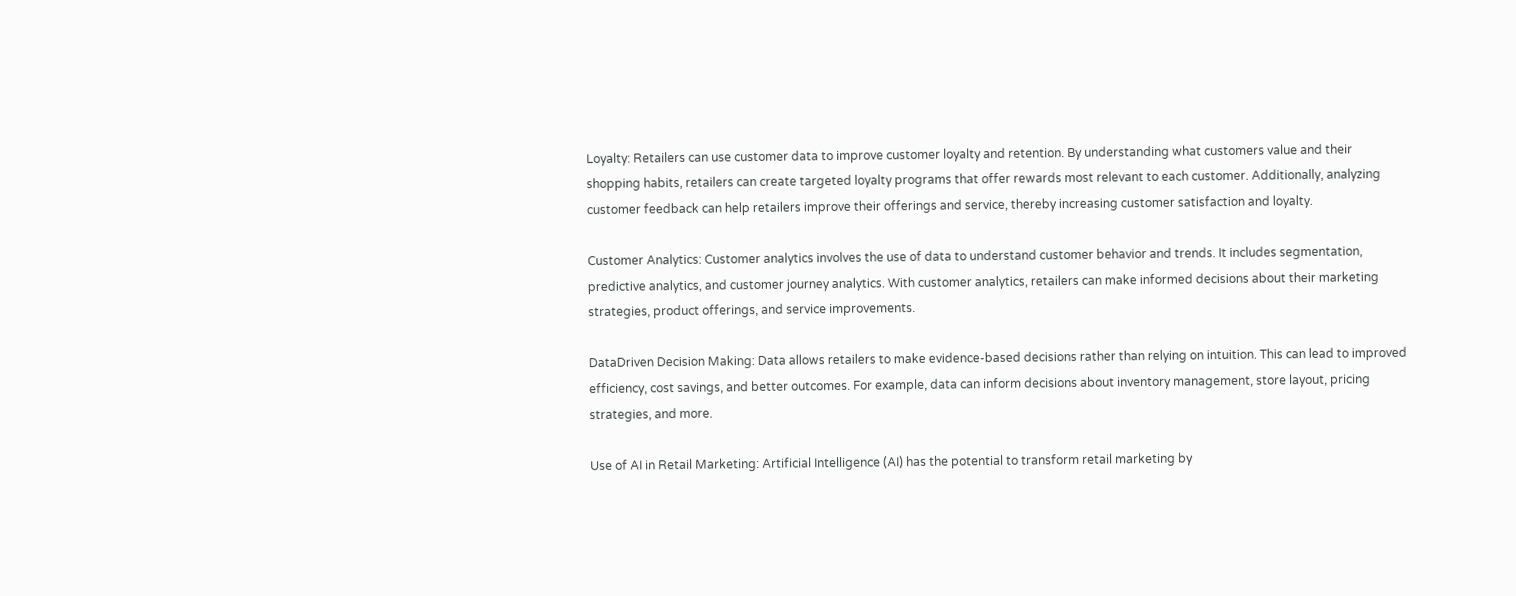Loyalty: Retailers can use customer data to improve customer loyalty and retention. By understanding what customers value and their shopping habits, retailers can create targeted loyalty programs that offer rewards most relevant to each customer. Additionally, analyzing customer feedback can help retailers improve their offerings and service, thereby increasing customer satisfaction and loyalty.

Customer Analytics: Customer analytics involves the use of data to understand customer behavior and trends. It includes segmentation, predictive analytics, and customer journey analytics. With customer analytics, retailers can make informed decisions about their marketing strategies, product offerings, and service improvements.

DataDriven Decision Making: Data allows retailers to make evidence-based decisions rather than relying on intuition. This can lead to improved efficiency, cost savings, and better outcomes. For example, data can inform decisions about inventory management, store layout, pricing strategies, and more.

Use of AI in Retail Marketing: Artificial Intelligence (AI) has the potential to transform retail marketing by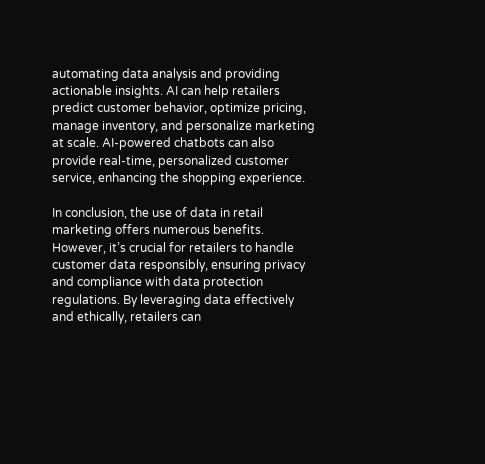automating data analysis and providing actionable insights. AI can help retailers predict customer behavior, optimize pricing, manage inventory, and personalize marketing at scale. AI-powered chatbots can also provide real-time, personalized customer service, enhancing the shopping experience.

In conclusion, the use of data in retail marketing offers numerous benefits. However, it’s crucial for retailers to handle customer data responsibly, ensuring privacy and compliance with data protection regulations. By leveraging data effectively and ethically, retailers can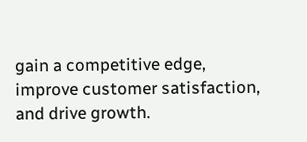gain a competitive edge, improve customer satisfaction, and drive growth.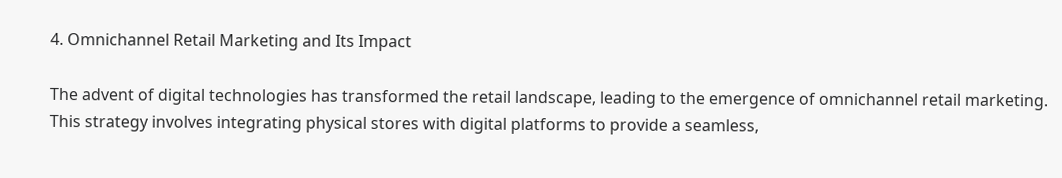4. Omnichannel Retail Marketing and Its Impact

The advent of digital technologies has transformed the retail landscape, leading to the emergence of omnichannel retail marketing. This strategy involves integrating physical stores with digital platforms to provide a seamless,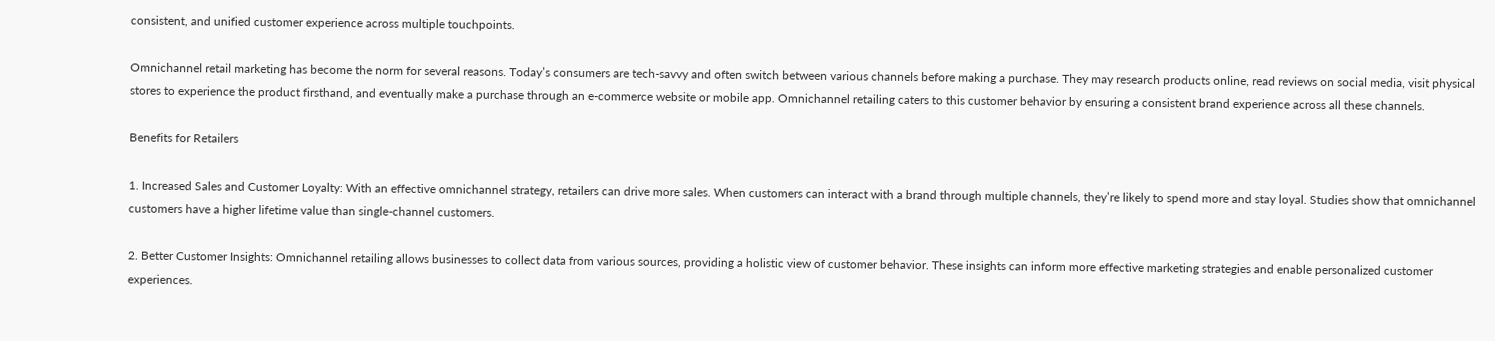consistent, and unified customer experience across multiple touchpoints.

Omnichannel retail marketing has become the norm for several reasons. Today’s consumers are tech-savvy and often switch between various channels before making a purchase. They may research products online, read reviews on social media, visit physical stores to experience the product firsthand, and eventually make a purchase through an e-commerce website or mobile app. Omnichannel retailing caters to this customer behavior by ensuring a consistent brand experience across all these channels.

Benefits for Retailers

1. Increased Sales and Customer Loyalty: With an effective omnichannel strategy, retailers can drive more sales. When customers can interact with a brand through multiple channels, they’re likely to spend more and stay loyal. Studies show that omnichannel customers have a higher lifetime value than single-channel customers.

2. Better Customer Insights: Omnichannel retailing allows businesses to collect data from various sources, providing a holistic view of customer behavior. These insights can inform more effective marketing strategies and enable personalized customer experiences.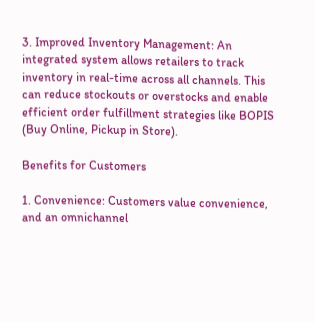3. Improved Inventory Management: An integrated system allows retailers to track inventory in real-time across all channels. This can reduce stockouts or overstocks and enable efficient order fulfillment strategies like BOPIS (Buy Online, Pickup in Store).

Benefits for Customers

1. Convenience: Customers value convenience, and an omnichannel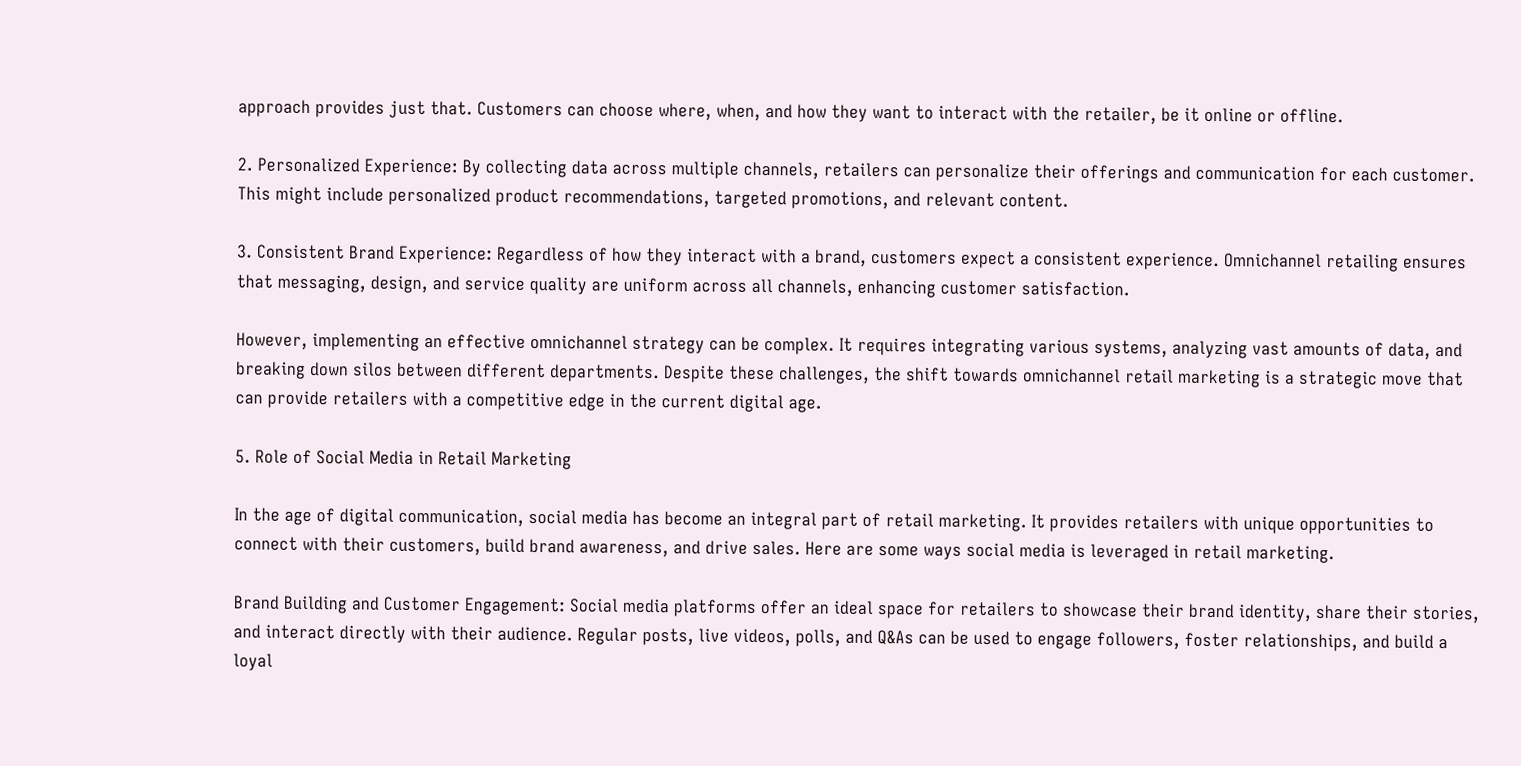approach provides just that. Customers can choose where, when, and how they want to interact with the retailer, be it online or offline.

2. Personalized Experience: By collecting data across multiple channels, retailers can personalize their offerings and communication for each customer. This might include personalized product recommendations, targeted promotions, and relevant content.

3. Consistent Brand Experience: Regardless of how they interact with a brand, customers expect a consistent experience. Omnichannel retailing ensures that messaging, design, and service quality are uniform across all channels, enhancing customer satisfaction.

However, implementing an effective omnichannel strategy can be complex. It requires integrating various systems, analyzing vast amounts of data, and breaking down silos between different departments. Despite these challenges, the shift towards omnichannel retail marketing is a strategic move that can provide retailers with a competitive edge in the current digital age.

5. Role of Social Media in Retail Marketing

In the age of digital communication, social media has become an integral part of retail marketing. It provides retailers with unique opportunities to connect with their customers, build brand awareness, and drive sales. Here are some ways social media is leveraged in retail marketing.

Brand Building and Customer Engagement: Social media platforms offer an ideal space for retailers to showcase their brand identity, share their stories, and interact directly with their audience. Regular posts, live videos, polls, and Q&As can be used to engage followers, foster relationships, and build a loyal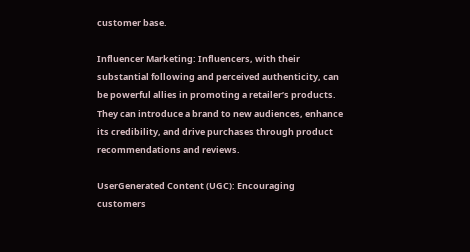customer base.

Influencer Marketing: Influencers, with their substantial following and perceived authenticity, can be powerful allies in promoting a retailer’s products. They can introduce a brand to new audiences, enhance its credibility, and drive purchases through product recommendations and reviews.

UserGenerated Content (UGC): Encouraging customers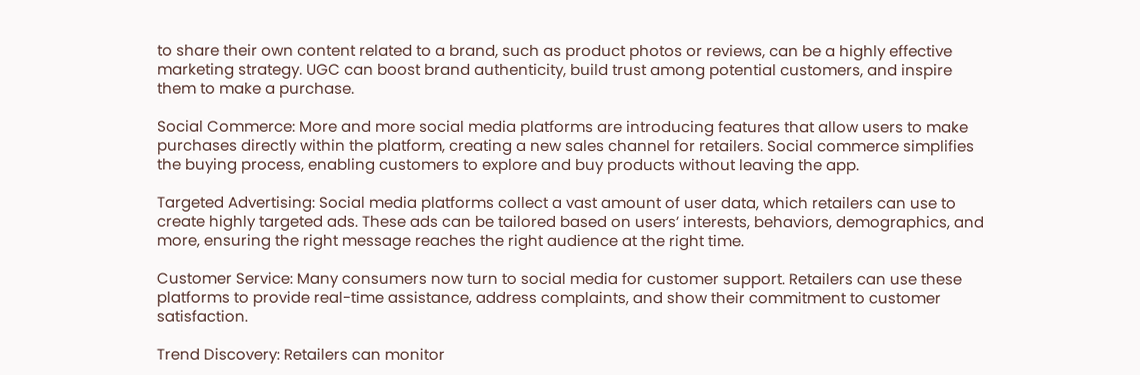to share their own content related to a brand, such as product photos or reviews, can be a highly effective marketing strategy. UGC can boost brand authenticity, build trust among potential customers, and inspire them to make a purchase.

Social Commerce: More and more social media platforms are introducing features that allow users to make purchases directly within the platform, creating a new sales channel for retailers. Social commerce simplifies the buying process, enabling customers to explore and buy products without leaving the app.

Targeted Advertising: Social media platforms collect a vast amount of user data, which retailers can use to create highly targeted ads. These ads can be tailored based on users’ interests, behaviors, demographics, and more, ensuring the right message reaches the right audience at the right time.

Customer Service: Many consumers now turn to social media for customer support. Retailers can use these platforms to provide real-time assistance, address complaints, and show their commitment to customer satisfaction.

Trend Discovery: Retailers can monitor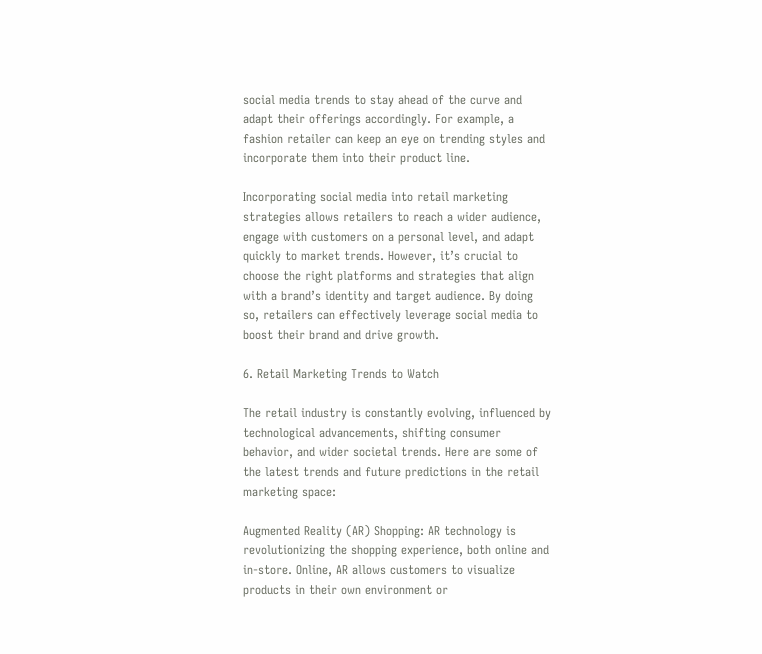social media trends to stay ahead of the curve and adapt their offerings accordingly. For example, a fashion retailer can keep an eye on trending styles and incorporate them into their product line.

Incorporating social media into retail marketing strategies allows retailers to reach a wider audience, engage with customers on a personal level, and adapt quickly to market trends. However, it’s crucial to choose the right platforms and strategies that align with a brand’s identity and target audience. By doing so, retailers can effectively leverage social media to boost their brand and drive growth.

6. Retail Marketing Trends to Watch

The retail industry is constantly evolving, influenced by technological advancements, shifting consumer behavior, and wider societal trends. Here are some of the latest trends and future predictions in the retail marketing space:

Augmented Reality (AR) Shopping: AR technology is revolutionizing the shopping experience, both online and in-store. Online, AR allows customers to visualize products in their own environment or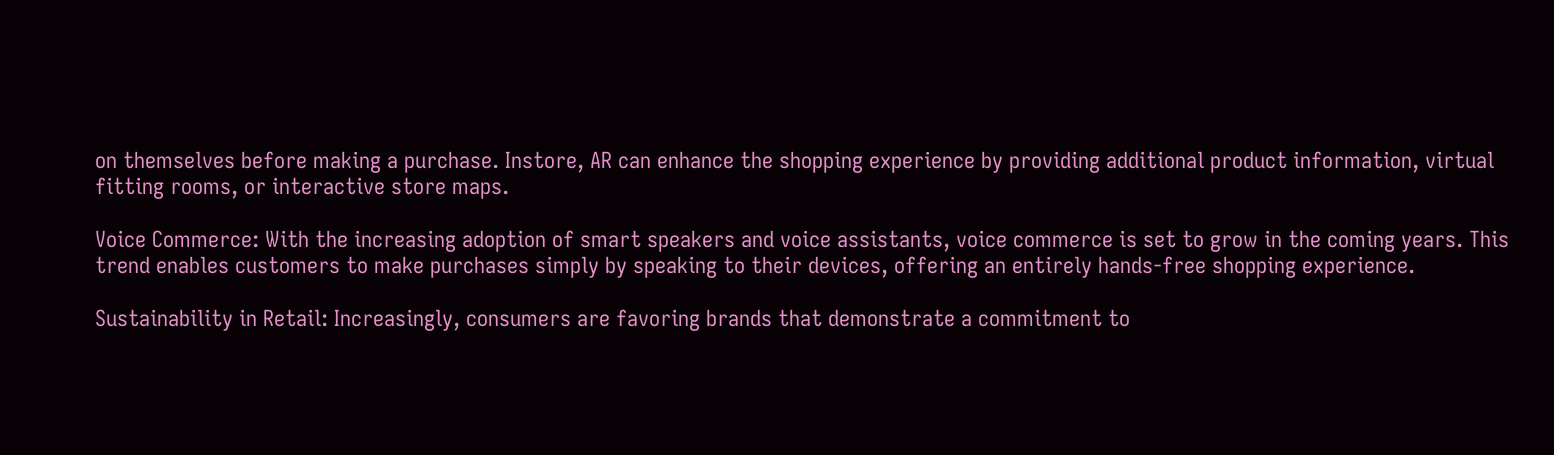on themselves before making a purchase. Instore, AR can enhance the shopping experience by providing additional product information, virtual fitting rooms, or interactive store maps.

Voice Commerce: With the increasing adoption of smart speakers and voice assistants, voice commerce is set to grow in the coming years. This trend enables customers to make purchases simply by speaking to their devices, offering an entirely hands-free shopping experience.

Sustainability in Retail: Increasingly, consumers are favoring brands that demonstrate a commitment to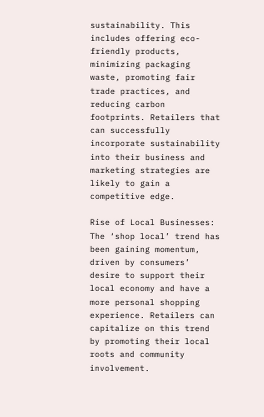sustainability. This includes offering eco-friendly products, minimizing packaging waste, promoting fair trade practices, and reducing carbon footprints. Retailers that can successfully incorporate sustainability into their business and marketing strategies are likely to gain a competitive edge.

Rise of Local Businesses: The ‘shop local’ trend has been gaining momentum, driven by consumers’ desire to support their local economy and have a more personal shopping experience. Retailers can capitalize on this trend by promoting their local roots and community involvement.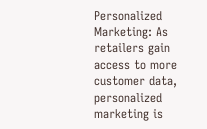Personalized Marketing: As retailers gain access to more customer data, personalized marketing is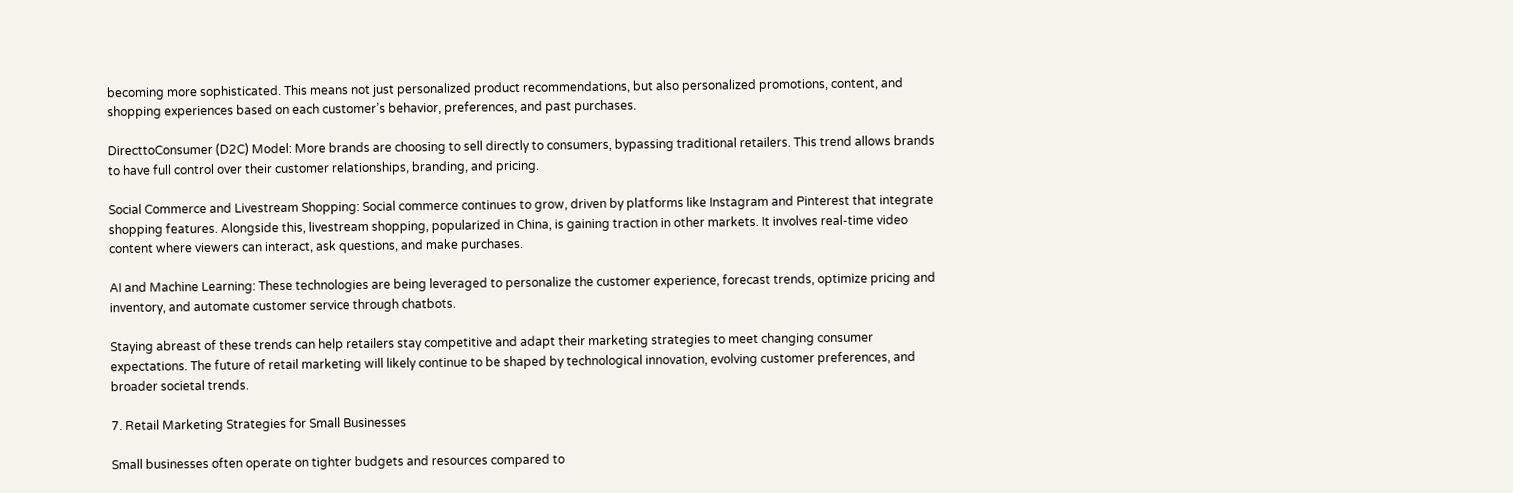becoming more sophisticated. This means not just personalized product recommendations, but also personalized promotions, content, and shopping experiences based on each customer’s behavior, preferences, and past purchases.

DirecttoConsumer (D2C) Model: More brands are choosing to sell directly to consumers, bypassing traditional retailers. This trend allows brands to have full control over their customer relationships, branding, and pricing.

Social Commerce and Livestream Shopping: Social commerce continues to grow, driven by platforms like Instagram and Pinterest that integrate shopping features. Alongside this, livestream shopping, popularized in China, is gaining traction in other markets. It involves real-time video content where viewers can interact, ask questions, and make purchases.

AI and Machine Learning: These technologies are being leveraged to personalize the customer experience, forecast trends, optimize pricing and inventory, and automate customer service through chatbots.

Staying abreast of these trends can help retailers stay competitive and adapt their marketing strategies to meet changing consumer expectations. The future of retail marketing will likely continue to be shaped by technological innovation, evolving customer preferences, and broader societal trends.

7. Retail Marketing Strategies for Small Businesses

Small businesses often operate on tighter budgets and resources compared to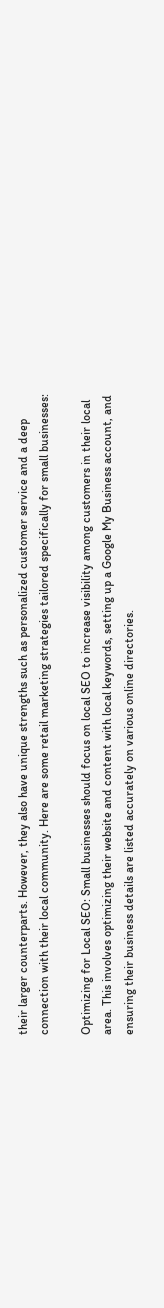their larger counterparts. However, they also have unique strengths such as personalized customer service and a deep connection with their local community. Here are some retail marketing strategies tailored specifically for small businesses:

Optimizing for Local SEO: Small businesses should focus on local SEO to increase visibility among customers in their local area. This involves optimizing their website and content with local keywords, setting up a Google My Business account, and ensuring their business details are listed accurately on various online directories.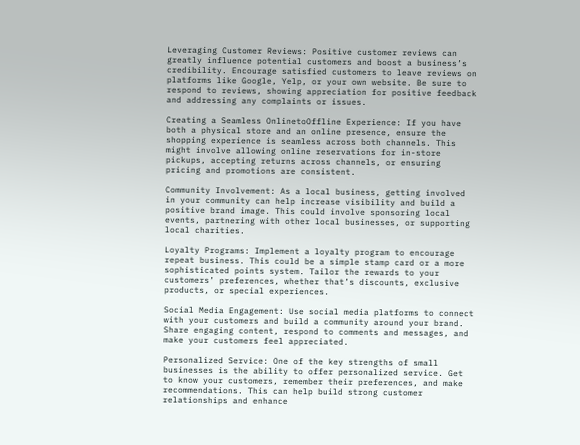Leveraging Customer Reviews: Positive customer reviews can greatly influence potential customers and boost a business’s credibility. Encourage satisfied customers to leave reviews on platforms like Google, Yelp, or your own website. Be sure to respond to reviews, showing appreciation for positive feedback and addressing any complaints or issues.

Creating a Seamless OnlinetoOffline Experience: If you have both a physical store and an online presence, ensure the shopping experience is seamless across both channels. This might involve allowing online reservations for in-store pickups, accepting returns across channels, or ensuring pricing and promotions are consistent.

Community Involvement: As a local business, getting involved in your community can help increase visibility and build a positive brand image. This could involve sponsoring local events, partnering with other local businesses, or supporting local charities.

Loyalty Programs: Implement a loyalty program to encourage repeat business. This could be a simple stamp card or a more sophisticated points system. Tailor the rewards to your customers’ preferences, whether that’s discounts, exclusive products, or special experiences.

Social Media Engagement: Use social media platforms to connect with your customers and build a community around your brand. Share engaging content, respond to comments and messages, and make your customers feel appreciated.

Personalized Service: One of the key strengths of small businesses is the ability to offer personalized service. Get to know your customers, remember their preferences, and make recommendations. This can help build strong customer relationships and enhance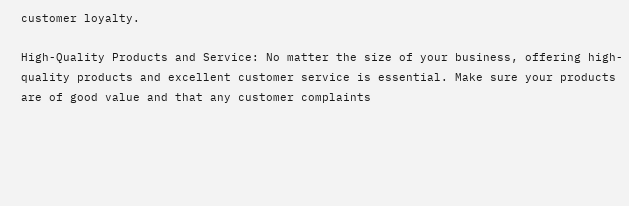customer loyalty.

High-Quality Products and Service: No matter the size of your business, offering high-quality products and excellent customer service is essential. Make sure your products are of good value and that any customer complaints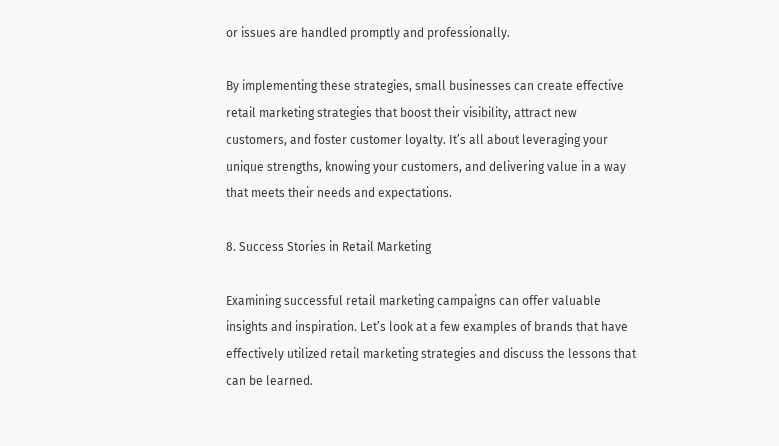or issues are handled promptly and professionally.

By implementing these strategies, small businesses can create effective retail marketing strategies that boost their visibility, attract new customers, and foster customer loyalty. It’s all about leveraging your unique strengths, knowing your customers, and delivering value in a way that meets their needs and expectations.

8. Success Stories in Retail Marketing

Examining successful retail marketing campaigns can offer valuable insights and inspiration. Let’s look at a few examples of brands that have effectively utilized retail marketing strategies and discuss the lessons that can be learned.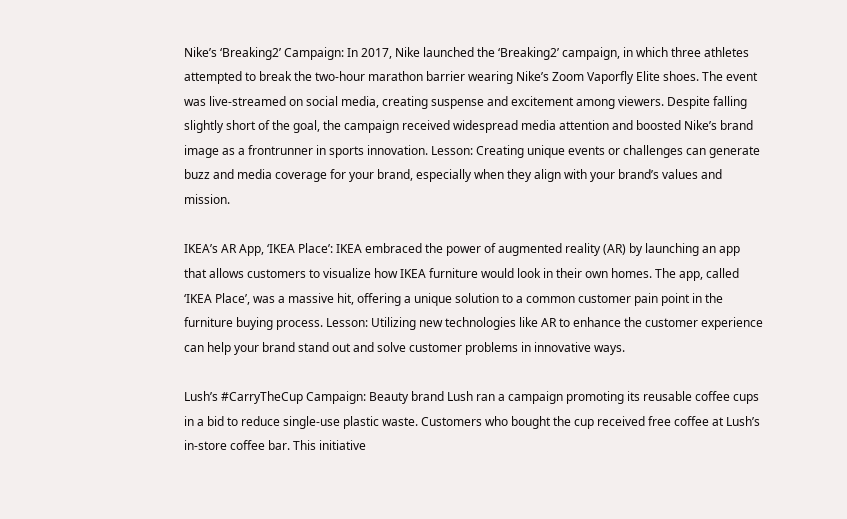Nike’s ‘Breaking2’ Campaign: In 2017, Nike launched the ‘Breaking2’ campaign, in which three athletes attempted to break the two-hour marathon barrier wearing Nike’s Zoom Vaporfly Elite shoes. The event was live-streamed on social media, creating suspense and excitement among viewers. Despite falling slightly short of the goal, the campaign received widespread media attention and boosted Nike’s brand image as a frontrunner in sports innovation. Lesson: Creating unique events or challenges can generate buzz and media coverage for your brand, especially when they align with your brand’s values and mission.

IKEA’s AR App, ‘IKEA Place’: IKEA embraced the power of augmented reality (AR) by launching an app that allows customers to visualize how IKEA furniture would look in their own homes. The app, called ‘IKEA Place’, was a massive hit, offering a unique solution to a common customer pain point in the furniture buying process. Lesson: Utilizing new technologies like AR to enhance the customer experience can help your brand stand out and solve customer problems in innovative ways.

Lush’s #CarryTheCup Campaign: Beauty brand Lush ran a campaign promoting its reusable coffee cups in a bid to reduce single-use plastic waste. Customers who bought the cup received free coffee at Lush’s in-store coffee bar. This initiative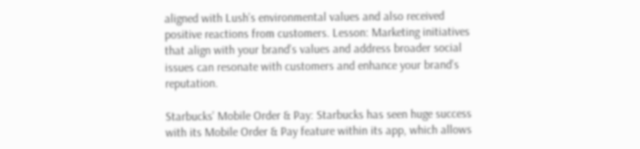aligned with Lush’s environmental values and also received positive reactions from customers. Lesson: Marketing initiatives that align with your brand’s values and address broader social issues can resonate with customers and enhance your brand’s reputation.

Starbucks’ Mobile Order & Pay: Starbucks has seen huge success with its Mobile Order & Pay feature within its app, which allows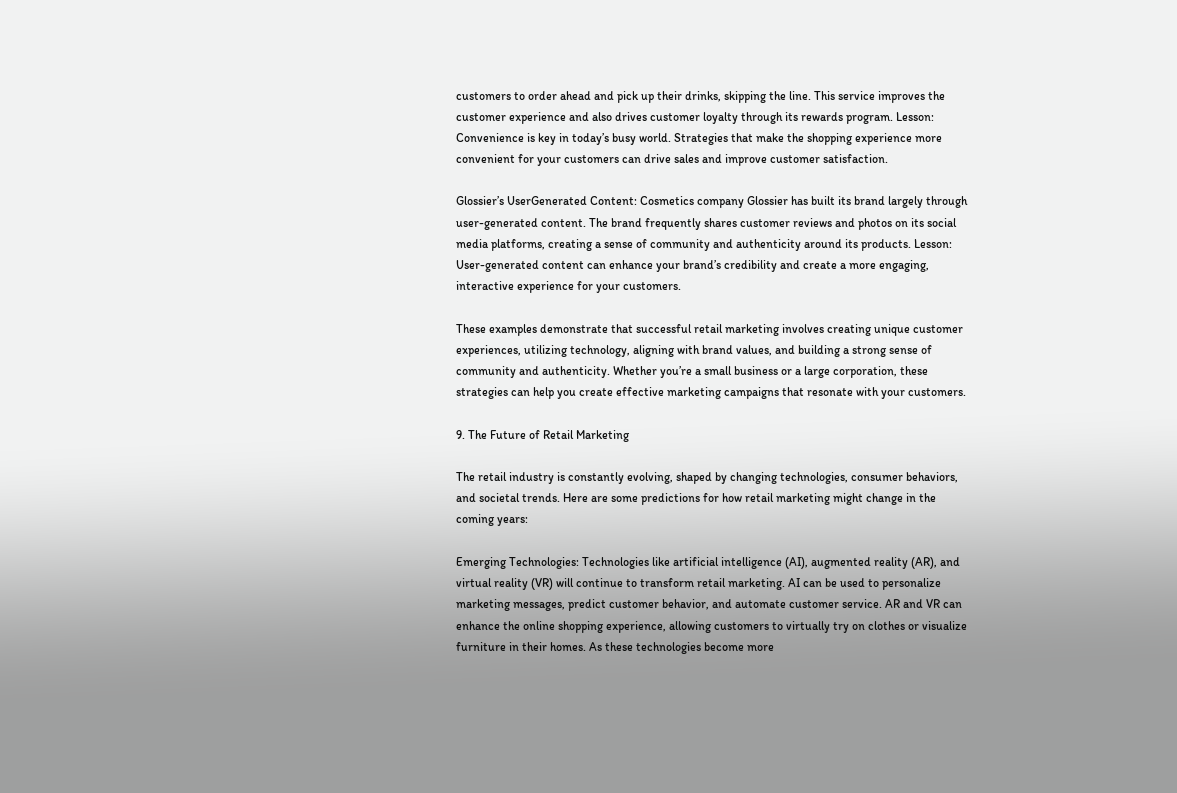customers to order ahead and pick up their drinks, skipping the line. This service improves the customer experience and also drives customer loyalty through its rewards program. Lesson: Convenience is key in today’s busy world. Strategies that make the shopping experience more convenient for your customers can drive sales and improve customer satisfaction.

Glossier’s UserGenerated Content: Cosmetics company Glossier has built its brand largely through user-generated content. The brand frequently shares customer reviews and photos on its social media platforms, creating a sense of community and authenticity around its products. Lesson: User-generated content can enhance your brand’s credibility and create a more engaging, interactive experience for your customers.

These examples demonstrate that successful retail marketing involves creating unique customer experiences, utilizing technology, aligning with brand values, and building a strong sense of community and authenticity. Whether you’re a small business or a large corporation, these strategies can help you create effective marketing campaigns that resonate with your customers.

9. The Future of Retail Marketing

The retail industry is constantly evolving, shaped by changing technologies, consumer behaviors, and societal trends. Here are some predictions for how retail marketing might change in the coming years:

Emerging Technologies: Technologies like artificial intelligence (AI), augmented reality (AR), and virtual reality (VR) will continue to transform retail marketing. AI can be used to personalize marketing messages, predict customer behavior, and automate customer service. AR and VR can enhance the online shopping experience, allowing customers to virtually try on clothes or visualize furniture in their homes. As these technologies become more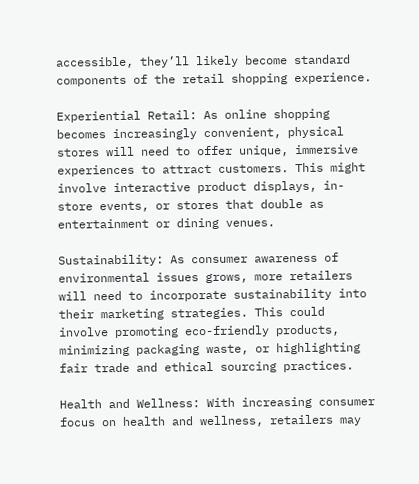accessible, they’ll likely become standard components of the retail shopping experience.

Experiential Retail: As online shopping becomes increasingly convenient, physical stores will need to offer unique, immersive experiences to attract customers. This might involve interactive product displays, in-store events, or stores that double as entertainment or dining venues.

Sustainability: As consumer awareness of environmental issues grows, more retailers will need to incorporate sustainability into their marketing strategies. This could involve promoting eco-friendly products, minimizing packaging waste, or highlighting fair trade and ethical sourcing practices.

Health and Wellness: With increasing consumer focus on health and wellness, retailers may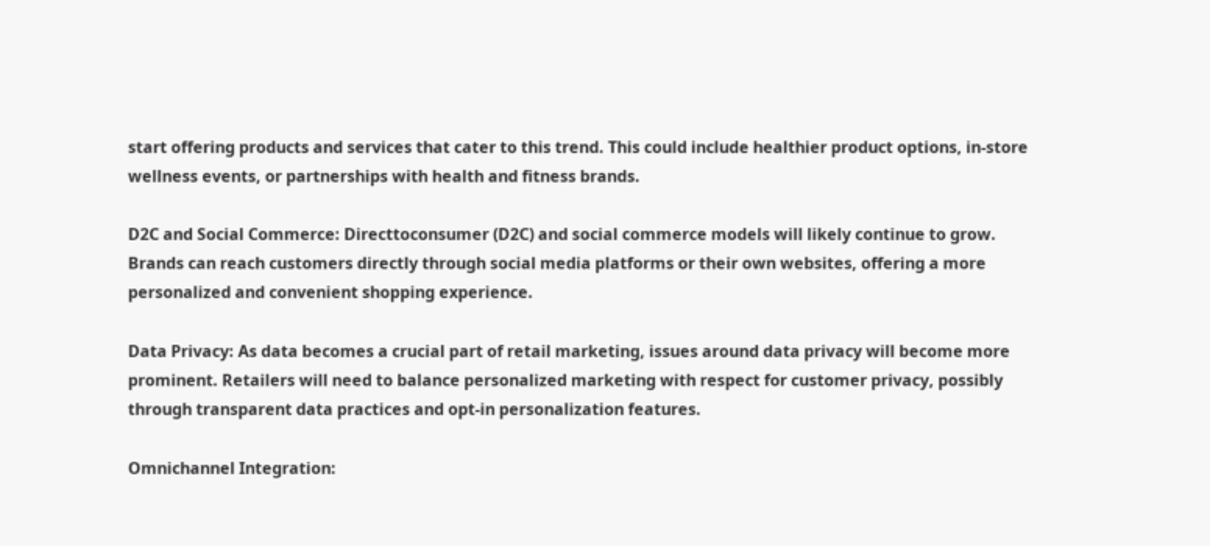start offering products and services that cater to this trend. This could include healthier product options, in-store wellness events, or partnerships with health and fitness brands.

D2C and Social Commerce: Directtoconsumer (D2C) and social commerce models will likely continue to grow. Brands can reach customers directly through social media platforms or their own websites, offering a more personalized and convenient shopping experience.

Data Privacy: As data becomes a crucial part of retail marketing, issues around data privacy will become more prominent. Retailers will need to balance personalized marketing with respect for customer privacy, possibly through transparent data practices and opt-in personalization features.

Omnichannel Integration: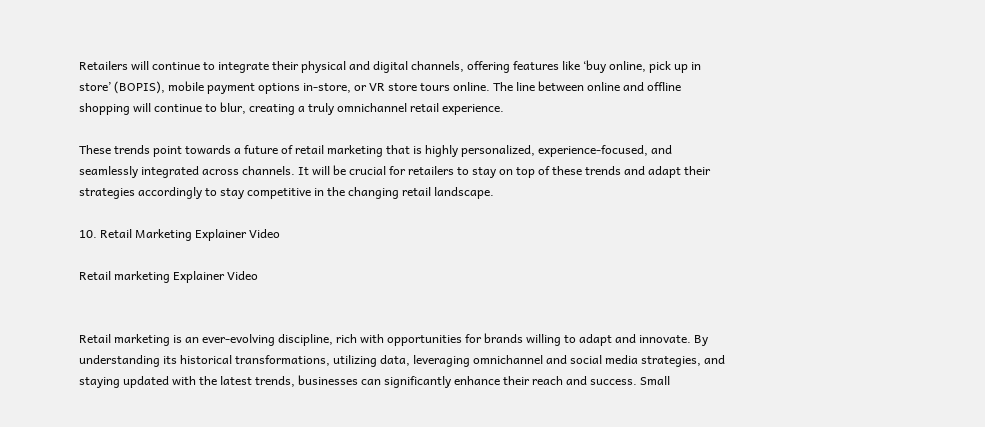Retailers will continue to integrate their physical and digital channels, offering features like ‘buy online, pick up in store’ (BOPIS), mobile payment options in-store, or VR store tours online. The line between online and offline shopping will continue to blur, creating a truly omnichannel retail experience.

These trends point towards a future of retail marketing that is highly personalized, experience-focused, and seamlessly integrated across channels. It will be crucial for retailers to stay on top of these trends and adapt their strategies accordingly to stay competitive in the changing retail landscape.

10. Retail Marketing Explainer Video

Retail marketing Explainer Video


Retail marketing is an ever-evolving discipline, rich with opportunities for brands willing to adapt and innovate. By understanding its historical transformations, utilizing data, leveraging omnichannel and social media strategies, and staying updated with the latest trends, businesses can significantly enhance their reach and success. Small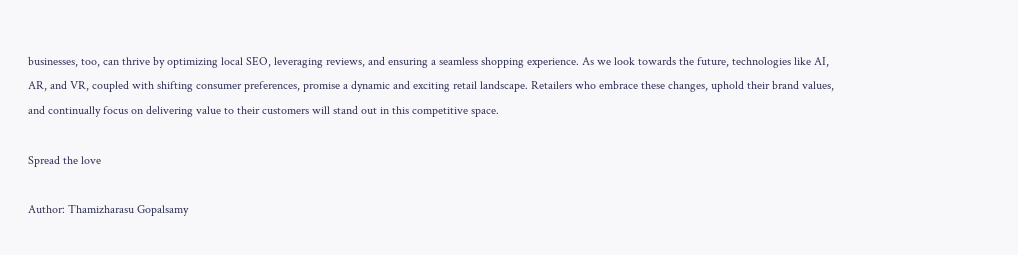businesses, too, can thrive by optimizing local SEO, leveraging reviews, and ensuring a seamless shopping experience. As we look towards the future, technologies like AI, AR, and VR, coupled with shifting consumer preferences, promise a dynamic and exciting retail landscape. Retailers who embrace these changes, uphold their brand values, and continually focus on delivering value to their customers will stand out in this competitive space.

Spread the love

Author: Thamizharasu Gopalsamy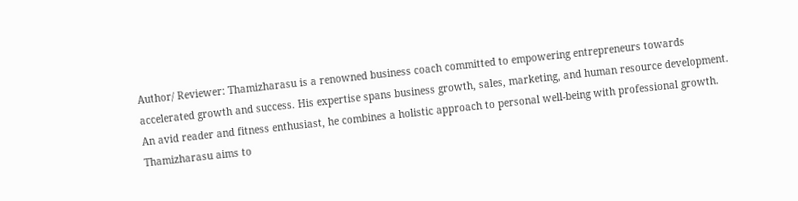Author/ Reviewer: Thamizharasu is a renowned business coach committed to empowering entrepreneurs towards accelerated growth and success. His expertise spans business growth, sales, marketing, and human resource development. An avid reader and fitness enthusiast, he combines a holistic approach to personal well-being with professional growth. Thamizharasu aims to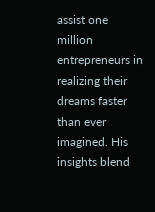assist one million entrepreneurs in realizing their dreams faster than ever imagined. His insights blend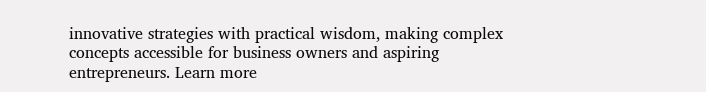innovative strategies with practical wisdom, making complex concepts accessible for business owners and aspiring entrepreneurs. Learn more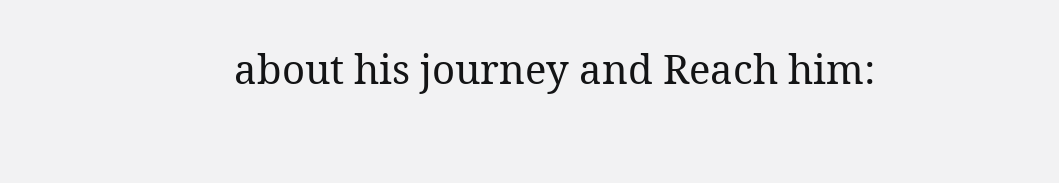about his journey and Reach him: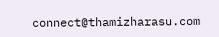connect@thamizharasu.com